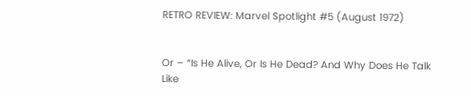RETRO REVIEW: Marvel Spotlight #5 (August 1972)


Or – “Is He Alive, Or Is He Dead? And Why Does He Talk Like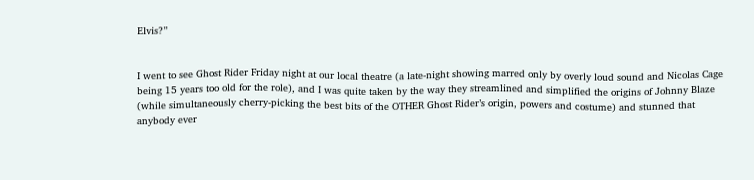Elvis?”


I went to see Ghost Rider Friday night at our local theatre (a late-night showing marred only by overly loud sound and Nicolas Cage being 15 years too old for the role), and I was quite taken by the way they streamlined and simplified the origins of Johnny Blaze (while simultaneously cherry-picking the best bits of the OTHER Ghost Rider’s origin, powers and costume) and stunned that anybody ever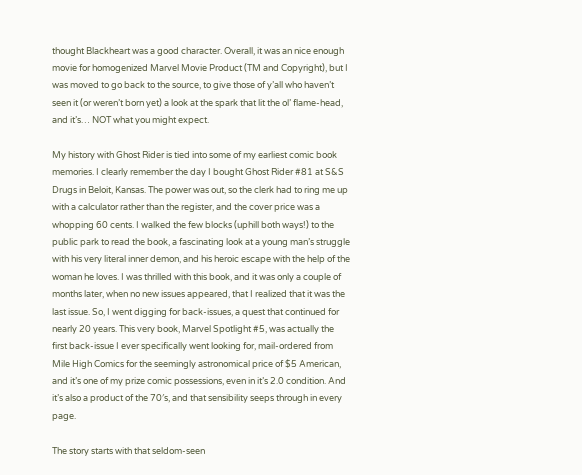thought Blackheart was a good character. Overall, it was an nice enough movie for homogenized Marvel Movie Product (TM and Copyright), but I was moved to go back to the source, to give those of y’all who haven’t seen it (or weren’t born yet) a look at the spark that lit the ol’ flame-head, and it’s… NOT what you might expect.

My history with Ghost Rider is tied into some of my earliest comic book memories. I clearly remember the day I bought Ghost Rider #81 at S&S Drugs in Beloit, Kansas. The power was out, so the clerk had to ring me up with a calculator rather than the register, and the cover price was a whopping 60 cents. I walked the few blocks (uphill both ways!) to the public park to read the book, a fascinating look at a young man’s struggle with his very literal inner demon, and his heroic escape with the help of the woman he loves. I was thrilled with this book, and it was only a couple of months later, when no new issues appeared, that I realized that it was the last issue. So, I went digging for back-issues, a quest that continued for nearly 20 years. This very book, Marvel Spotlight #5, was actually the first back-issue I ever specifically went looking for, mail-ordered from Mile High Comics for the seemingly astronomical price of $5 American, and it’s one of my prize comic possessions, even in it’s 2.0 condition. And it’s also a product of the 70′s, and that sensibility seeps through in every page.

The story starts with that seldom-seen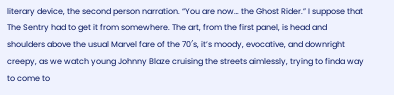literary device, the second person narration. “You are now… the Ghost Rider.” I suppose that The Sentry had to get it from somewhere. The art, from the first panel, is head and shoulders above the usual Marvel fare of the 70′s, it’s moody, evocative, and downright creepy, as we watch young Johnny Blaze cruising the streets aimlessly, trying to finda way to come to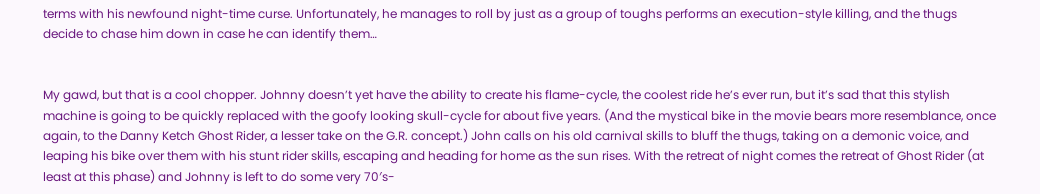terms with his newfound night-time curse. Unfortunately, he manages to roll by just as a group of toughs performs an execution-style killing, and the thugs decide to chase him down in case he can identify them…


My gawd, but that is a cool chopper. Johnny doesn’t yet have the ability to create his flame-cycle, the coolest ride he’s ever run, but it’s sad that this stylish machine is going to be quickly replaced with the goofy looking skull-cycle for about five years. (And the mystical bike in the movie bears more resemblance, once again, to the Danny Ketch Ghost Rider, a lesser take on the G.R. concept.) John calls on his old carnival skills to bluff the thugs, taking on a demonic voice, and leaping his bike over them with his stunt rider skills, escaping and heading for home as the sun rises. With the retreat of night comes the retreat of Ghost Rider (at least at this phase) and Johnny is left to do some very 70′s-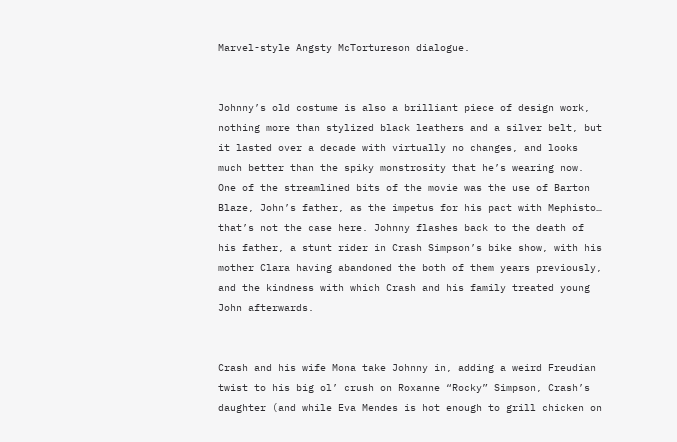Marvel-style Angsty McTortureson dialogue.


Johnny’s old costume is also a brilliant piece of design work, nothing more than stylized black leathers and a silver belt, but it lasted over a decade with virtually no changes, and looks much better than the spiky monstrosity that he’s wearing now. One of the streamlined bits of the movie was the use of Barton Blaze, John’s father, as the impetus for his pact with Mephisto… that’s not the case here. Johnny flashes back to the death of his father, a stunt rider in Crash Simpson’s bike show, with his mother Clara having abandoned the both of them years previously, and the kindness with which Crash and his family treated young John afterwards.


Crash and his wife Mona take Johnny in, adding a weird Freudian twist to his big ol’ crush on Roxanne “Rocky” Simpson, Crash’s daughter (and while Eva Mendes is hot enough to grill chicken on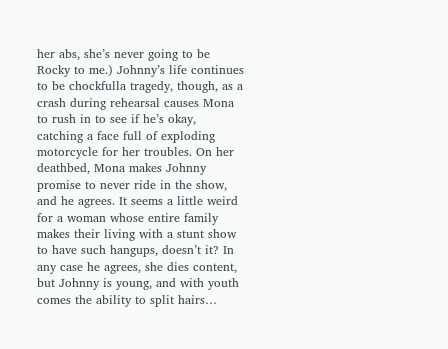her abs, she’s never going to be Rocky to me.) Johnny’s life continues to be chockfulla tragedy, though, as a crash during rehearsal causes Mona to rush in to see if he’s okay, catching a face full of exploding motorcycle for her troubles. On her deathbed, Mona makes Johnny promise to never ride in the show, and he agrees. It seems a little weird for a woman whose entire family makes their living with a stunt show to have such hangups, doesn’t it? In any case he agrees, she dies content, but Johnny is young, and with youth comes the ability to split hairs…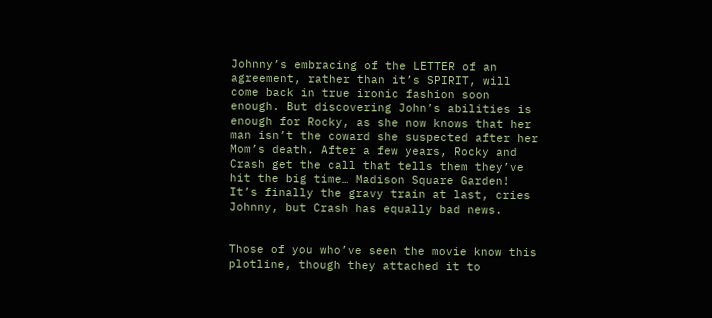Johnny’s embracing of the LETTER of an agreement, rather than it’s SPIRIT, will come back in true ironic fashion soon enough. But discovering John’s abilities is enough for Rocky, as she now knows that her man isn’t the coward she suspected after her Mom’s death. After a few years, Rocky and Crash get the call that tells them they’ve hit the big time… Madison Square Garden! It’s finally the gravy train at last, cries Johnny, but Crash has equally bad news.


Those of you who’ve seen the movie know this plotline, though they attached it to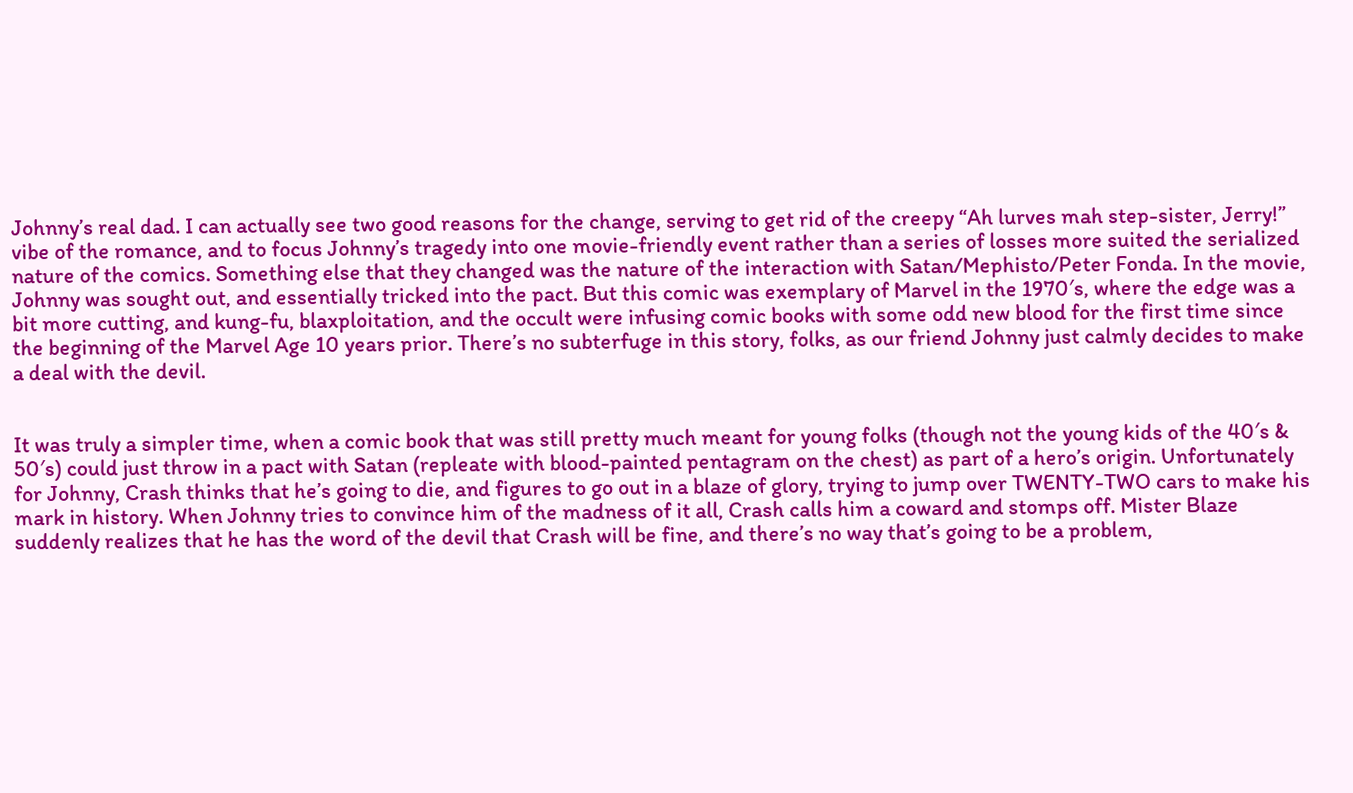Johnny’s real dad. I can actually see two good reasons for the change, serving to get rid of the creepy “Ah lurves mah step-sister, Jerry!” vibe of the romance, and to focus Johnny’s tragedy into one movie-friendly event rather than a series of losses more suited the serialized nature of the comics. Something else that they changed was the nature of the interaction with Satan/Mephisto/Peter Fonda. In the movie, Johnny was sought out, and essentially tricked into the pact. But this comic was exemplary of Marvel in the 1970′s, where the edge was a bit more cutting, and kung-fu, blaxploitation, and the occult were infusing comic books with some odd new blood for the first time since the beginning of the Marvel Age 10 years prior. There’s no subterfuge in this story, folks, as our friend Johnny just calmly decides to make a deal with the devil.


It was truly a simpler time, when a comic book that was still pretty much meant for young folks (though not the young kids of the 40′s & 50′s) could just throw in a pact with Satan (repleate with blood-painted pentagram on the chest) as part of a hero’s origin. Unfortunately for Johnny, Crash thinks that he’s going to die, and figures to go out in a blaze of glory, trying to jump over TWENTY-TWO cars to make his mark in history. When Johnny tries to convince him of the madness of it all, Crash calls him a coward and stomps off. Mister Blaze suddenly realizes that he has the word of the devil that Crash will be fine, and there’s no way that’s going to be a problem,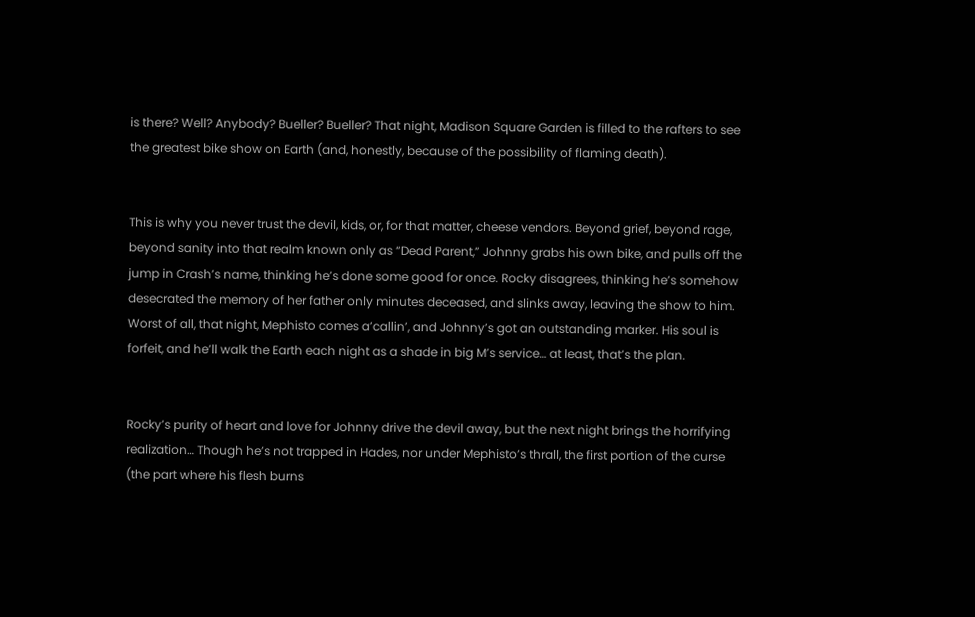is there? Well? Anybody? Bueller? Bueller? That night, Madison Square Garden is filled to the rafters to see the greatest bike show on Earth (and, honestly, because of the possibility of flaming death).


This is why you never trust the devil, kids, or, for that matter, cheese vendors. Beyond grief, beyond rage, beyond sanity into that realm known only as “Dead Parent,” Johnny grabs his own bike, and pulls off the jump in Crash’s name, thinking he’s done some good for once. Rocky disagrees, thinking he’s somehow desecrated the memory of her father only minutes deceased, and slinks away, leaving the show to him. Worst of all, that night, Mephisto comes a’callin’, and Johnny’s got an outstanding marker. His soul is forfeit, and he’ll walk the Earth each night as a shade in big M’s service… at least, that’s the plan.


Rocky’s purity of heart and love for Johnny drive the devil away, but the next night brings the horrifying realization… Though he’s not trapped in Hades, nor under Mephisto’s thrall, the first portion of the curse (the part where his flesh burns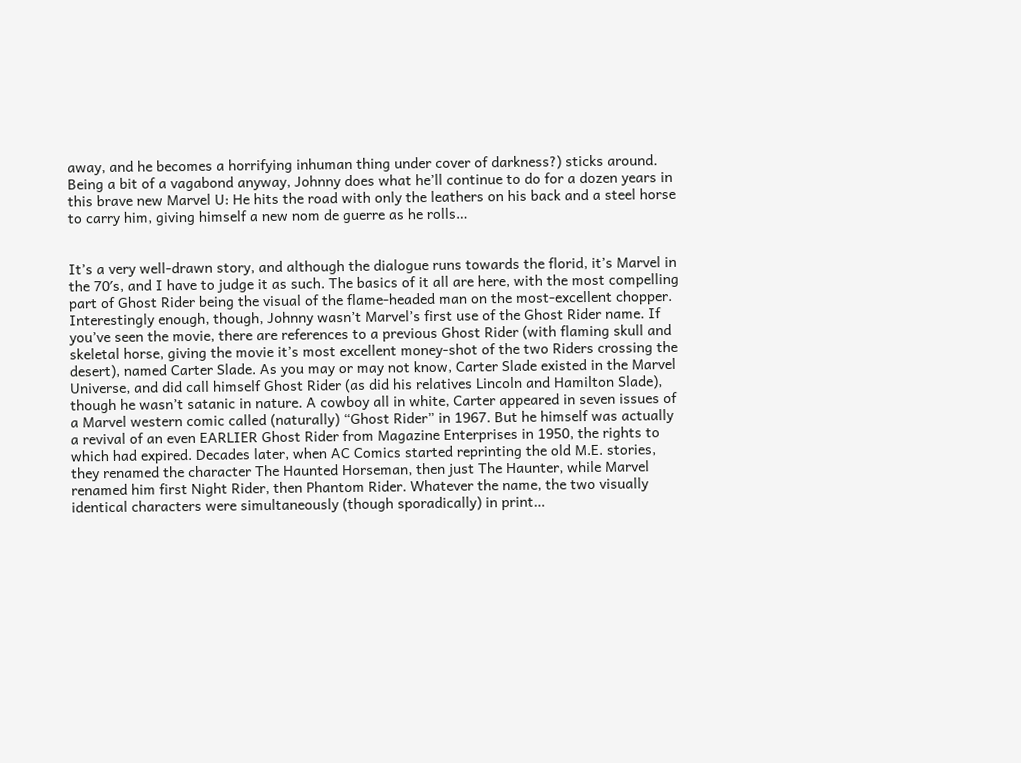away, and he becomes a horrifying inhuman thing under cover of darkness?) sticks around. Being a bit of a vagabond anyway, Johnny does what he’ll continue to do for a dozen years in this brave new Marvel U: He hits the road with only the leathers on his back and a steel horse to carry him, giving himself a new nom de guerre as he rolls…


It’s a very well-drawn story, and although the dialogue runs towards the florid, it’s Marvel in the 70′s, and I have to judge it as such. The basics of it all are here, with the most compelling part of Ghost Rider being the visual of the flame-headed man on the most-excellent chopper. Interestingly enough, though, Johnny wasn’t Marvel’s first use of the Ghost Rider name. If you’ve seen the movie, there are references to a previous Ghost Rider (with flaming skull and skeletal horse, giving the movie it’s most excellent money-shot of the two Riders crossing the desert), named Carter Slade. As you may or may not know, Carter Slade existed in the Marvel Universe, and did call himself Ghost Rider (as did his relatives Lincoln and Hamilton Slade), though he wasn’t satanic in nature. A cowboy all in white, Carter appeared in seven issues of a Marvel western comic called (naturally) “Ghost Rider” in 1967. But he himself was actually a revival of an even EARLIER Ghost Rider from Magazine Enterprises in 1950, the rights to which had expired. Decades later, when AC Comics started reprinting the old M.E. stories, they renamed the character The Haunted Horseman, then just The Haunter, while Marvel renamed him first Night Rider, then Phantom Rider. Whatever the name, the two visually identical characters were simultaneously (though sporadically) in print…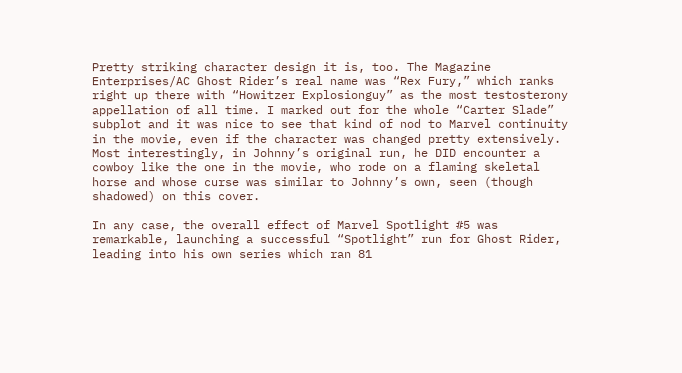Pretty striking character design it is, too. The Magazine Enterprises/AC Ghost Rider’s real name was “Rex Fury,” which ranks right up there with “Howitzer Explosionguy” as the most testosterony appellation of all time. I marked out for the whole “Carter Slade” subplot and it was nice to see that kind of nod to Marvel continuity in the movie, even if the character was changed pretty extensively. Most interestingly, in Johnny’s original run, he DID encounter a cowboy like the one in the movie, who rode on a flaming skeletal horse and whose curse was similar to Johnny’s own, seen (though shadowed) on this cover.

In any case, the overall effect of Marvel Spotlight #5 was remarkable, launching a successful “Spotlight” run for Ghost Rider, leading into his own series which ran 81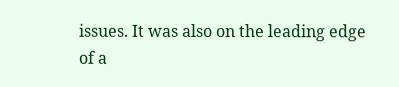issues. It was also on the leading edge of a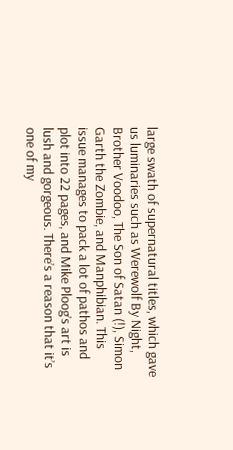large swath of supernatural titles, which gave us luminaries such as Werewolf By Night, Brother Voodoo, The Son of Satan (!), Simon Garth the Zombie, and Manphibian. This issue manages to pack a lot of pathos and plot into 22 pages, and Mike Ploog’s art is lush and gorgeous. There’s a reason that it’s one of my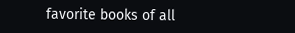favorite books of all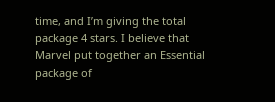time, and I’m giving the total package 4 stars. I believe that Marvel put together an Essential package of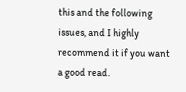this and the following issues, and I highly recommend it if you want a good read.